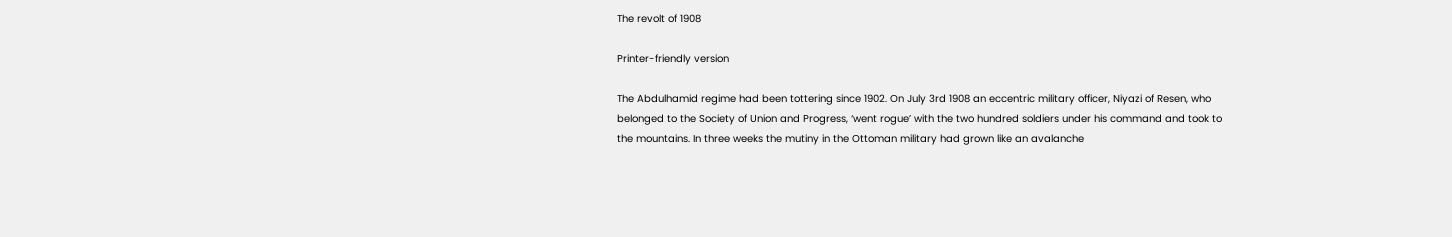The revolt of 1908

Printer-friendly version

The Abdulhamid regime had been tottering since 1902. On July 3rd 1908 an eccentric military officer, Niyazi of Resen, who belonged to the Society of Union and Progress, ‘went rogue’ with the two hundred soldiers under his command and took to the mountains. In three weeks the mutiny in the Ottoman military had grown like an avalanche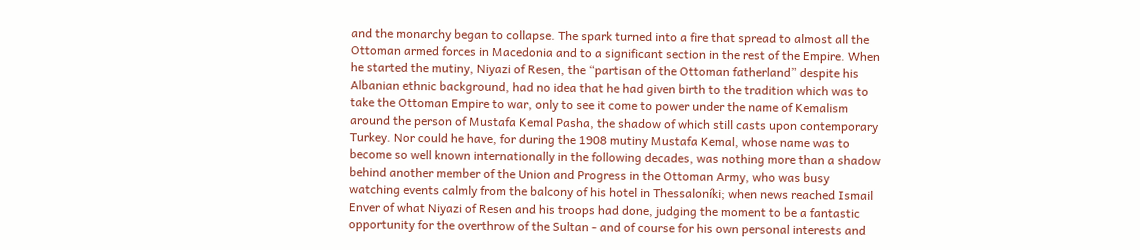and the monarchy began to collapse. The spark turned into a fire that spread to almost all the Ottoman armed forces in Macedonia and to a significant section in the rest of the Empire. When he started the mutiny, Niyazi of Resen, the “partisan of the Ottoman fatherland” despite his Albanian ethnic background, had no idea that he had given birth to the tradition which was to take the Ottoman Empire to war, only to see it come to power under the name of Kemalism around the person of Mustafa Kemal Pasha, the shadow of which still casts upon contemporary Turkey. Nor could he have, for during the 1908 mutiny Mustafa Kemal, whose name was to become so well known internationally in the following decades, was nothing more than a shadow behind another member of the Union and Progress in the Ottoman Army, who was busy watching events calmly from the balcony of his hotel in Thessaloníki; when news reached Ismail Enver of what Niyazi of Resen and his troops had done, judging the moment to be a fantastic opportunity for the overthrow of the Sultan - and of course for his own personal interests and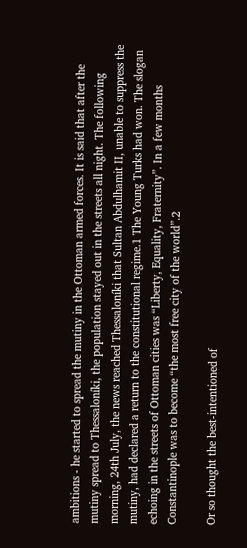ambitions - he started to spread the mutiny in the Ottoman armed forces. It is said that after the mutiny spread to Thessaloníki, the population stayed out in the streets all night. The following morning, 24th July, the news reached Thessaloníki that Sultan Abdulhamit II, unable to suppress the mutiny, had declared a return to the constitutional regime.1 The Young Turks had won. The slogan echoing in the streets of Ottoman cities was “Liberty, Equality, Fraternity”. In a few months Constantinople was to become “the most free city of the world”.2

Or so thought the best-intentioned of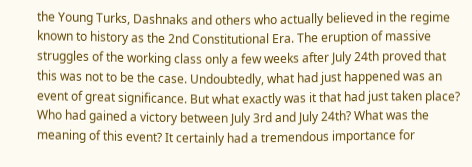the Young Turks, Dashnaks and others who actually believed in the regime known to history as the 2nd Constitutional Era. The eruption of massive struggles of the working class only a few weeks after July 24th proved that this was not to be the case. Undoubtedly, what had just happened was an event of great significance. But what exactly was it that had just taken place? Who had gained a victory between July 3rd and July 24th? What was the meaning of this event? It certainly had a tremendous importance for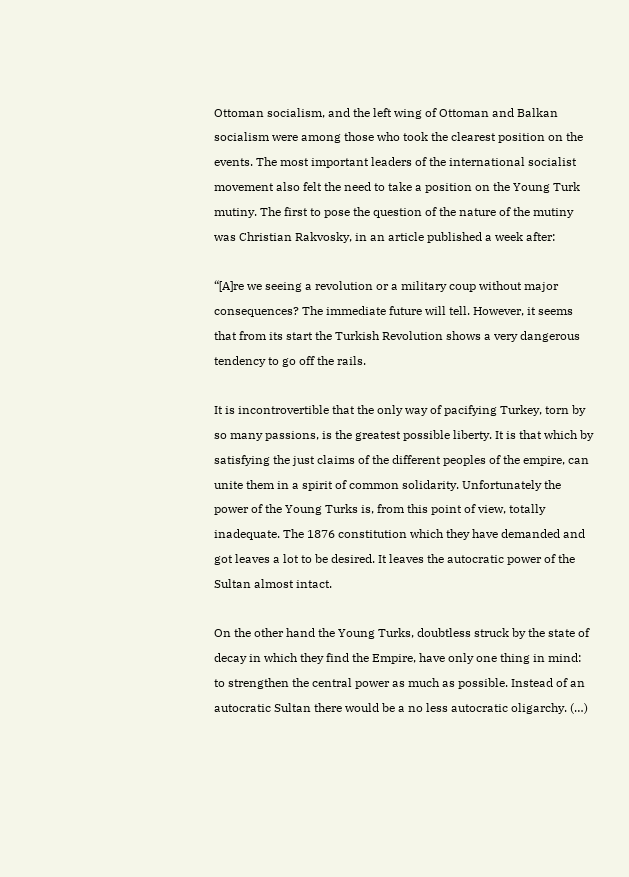Ottoman socialism, and the left wing of Ottoman and Balkan socialism were among those who took the clearest position on the events. The most important leaders of the international socialist movement also felt the need to take a position on the Young Turk mutiny. The first to pose the question of the nature of the mutiny was Christian Rakvosky, in an article published a week after:

“[A]re we seeing a revolution or a military coup without major consequences? The immediate future will tell. However, it seems that from its start the Turkish Revolution shows a very dangerous tendency to go off the rails.

It is incontrovertible that the only way of pacifying Turkey, torn by so many passions, is the greatest possible liberty. It is that which by satisfying the just claims of the different peoples of the empire, can unite them in a spirit of common solidarity. Unfortunately the power of the Young Turks is, from this point of view, totally inadequate. The 1876 constitution which they have demanded and got leaves a lot to be desired. It leaves the autocratic power of the Sultan almost intact.

On the other hand the Young Turks, doubtless struck by the state of decay in which they find the Empire, have only one thing in mind: to strengthen the central power as much as possible. Instead of an autocratic Sultan there would be a no less autocratic oligarchy. (…)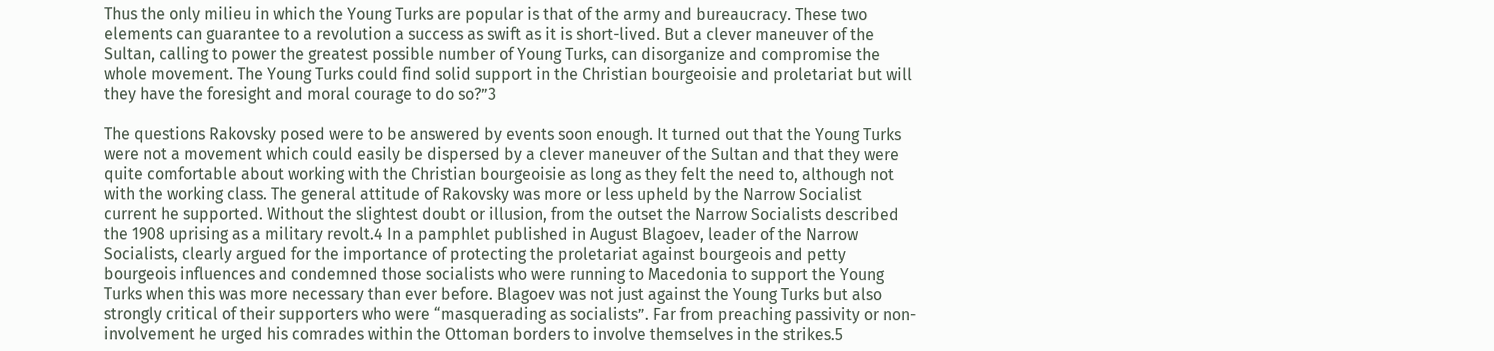Thus the only milieu in which the Young Turks are popular is that of the army and bureaucracy. These two elements can guarantee to a revolution a success as swift as it is short-lived. But a clever maneuver of the Sultan, calling to power the greatest possible number of Young Turks, can disorganize and compromise the whole movement. The Young Turks could find solid support in the Christian bourgeoisie and proletariat but will they have the foresight and moral courage to do so?”3

The questions Rakovsky posed were to be answered by events soon enough. It turned out that the Young Turks were not a movement which could easily be dispersed by a clever maneuver of the Sultan and that they were quite comfortable about working with the Christian bourgeoisie as long as they felt the need to, although not with the working class. The general attitude of Rakovsky was more or less upheld by the Narrow Socialist current he supported. Without the slightest doubt or illusion, from the outset the Narrow Socialists described the 1908 uprising as a military revolt.4 In a pamphlet published in August Blagoev, leader of the Narrow Socialists, clearly argued for the importance of protecting the proletariat against bourgeois and petty bourgeois influences and condemned those socialists who were running to Macedonia to support the Young Turks when this was more necessary than ever before. Blagoev was not just against the Young Turks but also strongly critical of their supporters who were “masquerading as socialists”. Far from preaching passivity or non-involvement he urged his comrades within the Ottoman borders to involve themselves in the strikes.5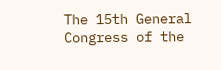The 15th General Congress of the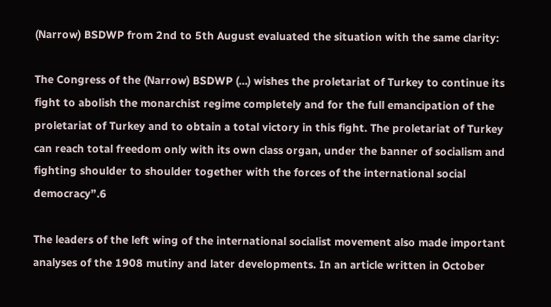(Narrow) BSDWP from 2nd to 5th August evaluated the situation with the same clarity:

The Congress of the (Narrow) BSDWP (…) wishes the proletariat of Turkey to continue its fight to abolish the monarchist regime completely and for the full emancipation of the proletariat of Turkey and to obtain a total victory in this fight. The proletariat of Turkey can reach total freedom only with its own class organ, under the banner of socialism and fighting shoulder to shoulder together with the forces of the international social democracy”.6

The leaders of the left wing of the international socialist movement also made important analyses of the 1908 mutiny and later developments. In an article written in October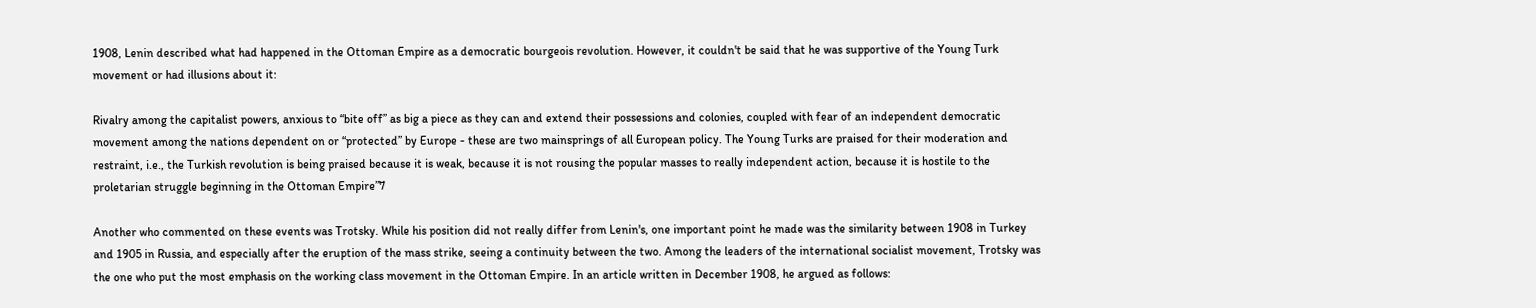1908, Lenin described what had happened in the Ottoman Empire as a democratic bourgeois revolution. However, it couldn't be said that he was supportive of the Young Turk movement or had illusions about it:

Rivalry among the capitalist powers, anxious to “bite off” as big a piece as they can and extend their possessions and colonies, coupled with fear of an independent democratic movement among the nations dependent on or “protected” by Europe - these are two mainsprings of all European policy. The Young Turks are praised for their moderation and restraint, i.e., the Turkish revolution is being praised because it is weak, because it is not rousing the popular masses to really independent action, because it is hostile to the proletarian struggle beginning in the Ottoman Empire”7

Another who commented on these events was Trotsky. While his position did not really differ from Lenin's, one important point he made was the similarity between 1908 in Turkey and 1905 in Russia, and especially after the eruption of the mass strike, seeing a continuity between the two. Among the leaders of the international socialist movement, Trotsky was the one who put the most emphasis on the working class movement in the Ottoman Empire. In an article written in December 1908, he argued as follows: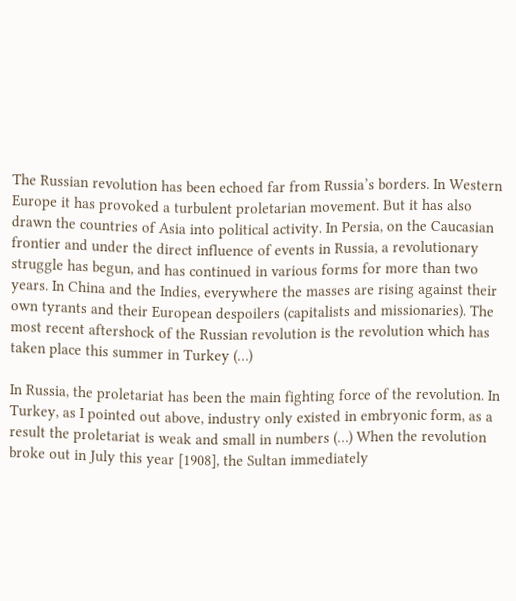The Russian revolution has been echoed far from Russia’s borders. In Western Europe it has provoked a turbulent proletarian movement. But it has also drawn the countries of Asia into political activity. In Persia, on the Caucasian frontier and under the direct influence of events in Russia, a revolutionary struggle has begun, and has continued in various forms for more than two years. In China and the Indies, everywhere the masses are rising against their own tyrants and their European despoilers (capitalists and missionaries). The most recent aftershock of the Russian revolution is the revolution which has taken place this summer in Turkey (…)

In Russia, the proletariat has been the main fighting force of the revolution. In Turkey, as I pointed out above, industry only existed in embryonic form, as a result the proletariat is weak and small in numbers (…) When the revolution broke out in July this year [1908], the Sultan immediately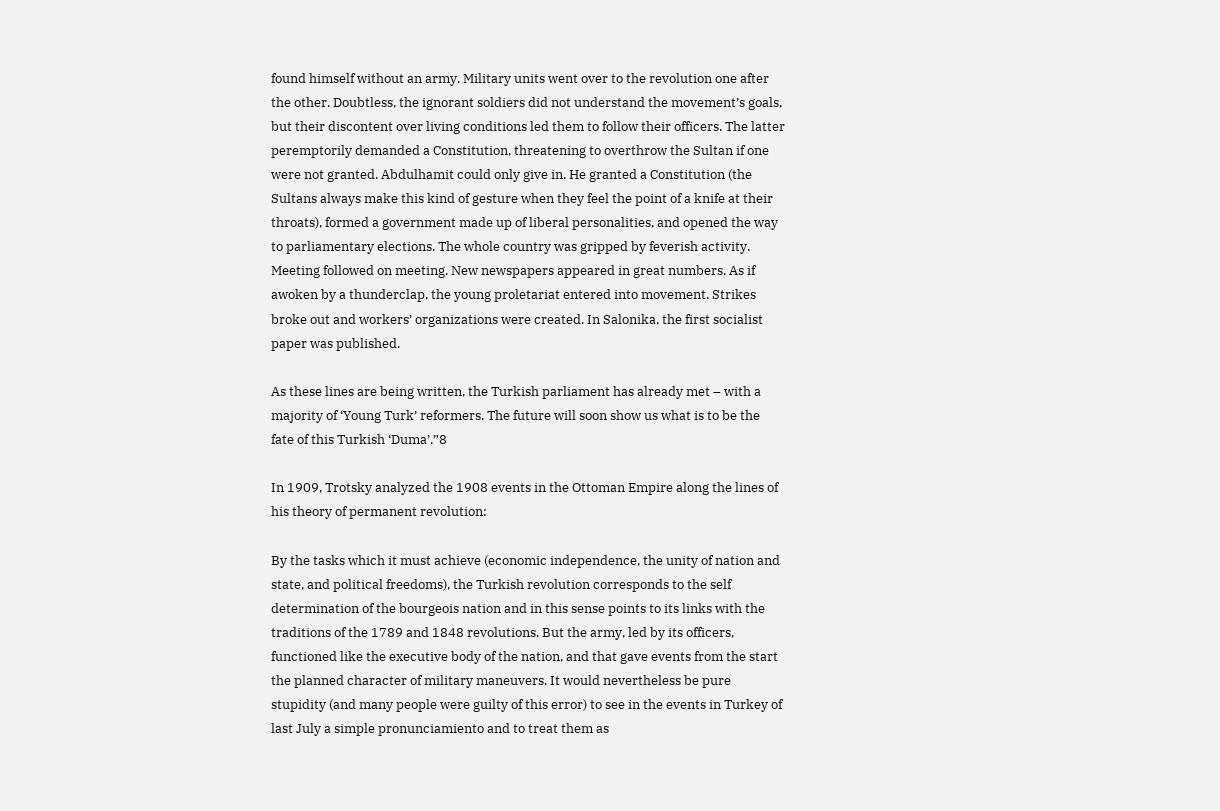found himself without an army. Military units went over to the revolution one after the other. Doubtless, the ignorant soldiers did not understand the movement’s goals, but their discontent over living conditions led them to follow their officers. The latter peremptorily demanded a Constitution, threatening to overthrow the Sultan if one were not granted. Abdulhamit could only give in. He granted a Constitution (the Sultans always make this kind of gesture when they feel the point of a knife at their throats), formed a government made up of liberal personalities, and opened the way to parliamentary elections. The whole country was gripped by feverish activity. Meeting followed on meeting. New newspapers appeared in great numbers. As if awoken by a thunderclap, the young proletariat entered into movement. Strikes broke out and workers’ organizations were created. In Salonika, the first socialist paper was published.

As these lines are being written, the Turkish parliament has already met – with a majority of ‘Young Turk’ reformers. The future will soon show us what is to be the fate of this Turkish ‘Duma’.”8

In 1909, Trotsky analyzed the 1908 events in the Ottoman Empire along the lines of his theory of permanent revolution:

By the tasks which it must achieve (economic independence, the unity of nation and state, and political freedoms), the Turkish revolution corresponds to the self determination of the bourgeois nation and in this sense points to its links with the traditions of the 1789 and 1848 revolutions. But the army, led by its officers, functioned like the executive body of the nation, and that gave events from the start the planned character of military maneuvers. It would nevertheless be pure stupidity (and many people were guilty of this error) to see in the events in Turkey of last July a simple pronunciamiento and to treat them as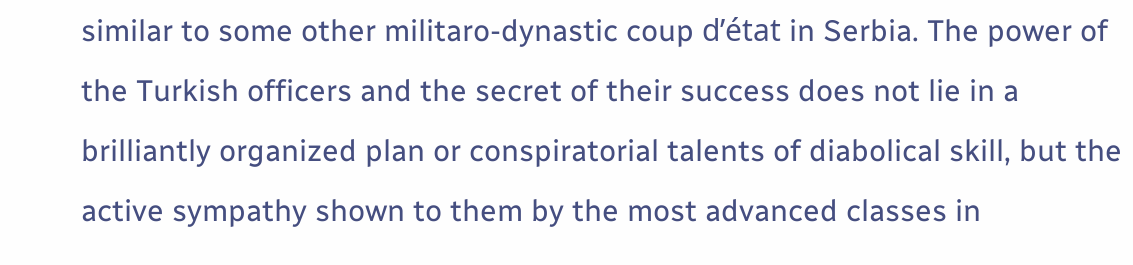similar to some other militaro-dynastic coup d’état in Serbia. The power of the Turkish officers and the secret of their success does not lie in a brilliantly organized plan or conspiratorial talents of diabolical skill, but the active sympathy shown to them by the most advanced classes in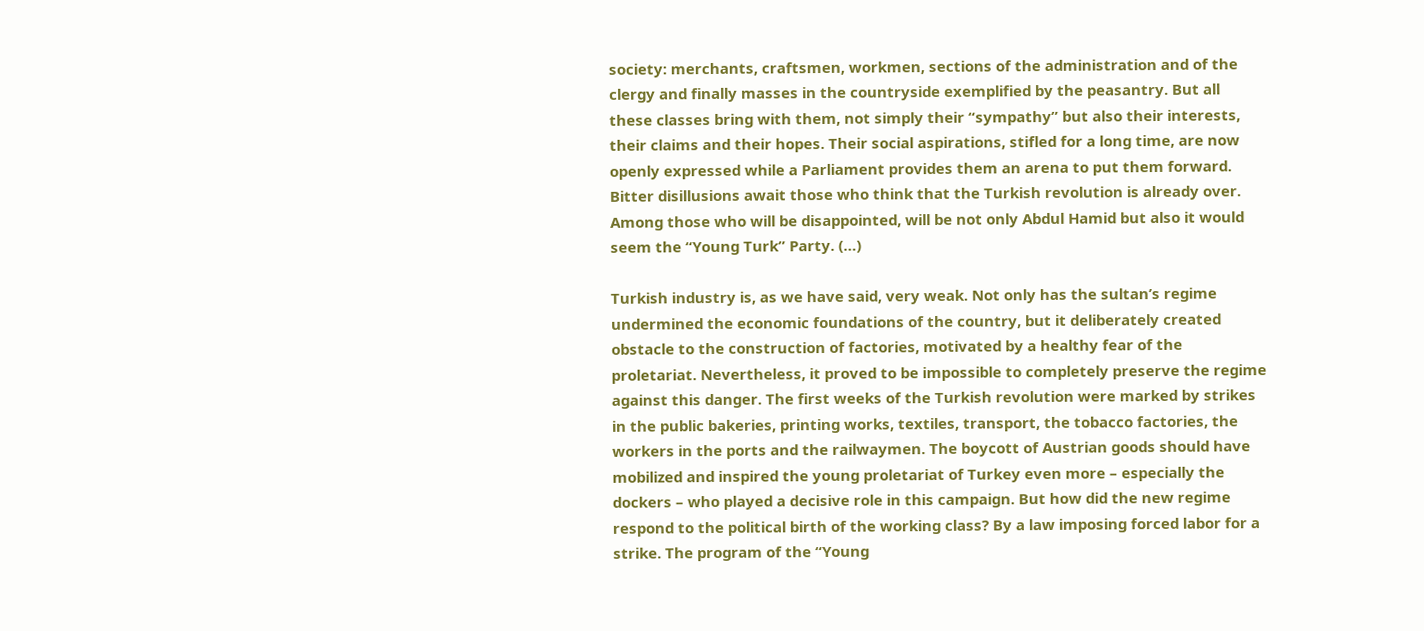society: merchants, craftsmen, workmen, sections of the administration and of the clergy and finally masses in the countryside exemplified by the peasantry. But all these classes bring with them, not simply their “sympathy” but also their interests, their claims and their hopes. Their social aspirations, stifled for a long time, are now openly expressed while a Parliament provides them an arena to put them forward. Bitter disillusions await those who think that the Turkish revolution is already over. Among those who will be disappointed, will be not only Abdul Hamid but also it would seem the “Young Turk” Party. (…)

Turkish industry is, as we have said, very weak. Not only has the sultan’s regime undermined the economic foundations of the country, but it deliberately created obstacle to the construction of factories, motivated by a healthy fear of the proletariat. Nevertheless, it proved to be impossible to completely preserve the regime against this danger. The first weeks of the Turkish revolution were marked by strikes in the public bakeries, printing works, textiles, transport, the tobacco factories, the workers in the ports and the railwaymen. The boycott of Austrian goods should have mobilized and inspired the young proletariat of Turkey even more – especially the dockers – who played a decisive role in this campaign. But how did the new regime respond to the political birth of the working class? By a law imposing forced labor for a strike. The program of the “Young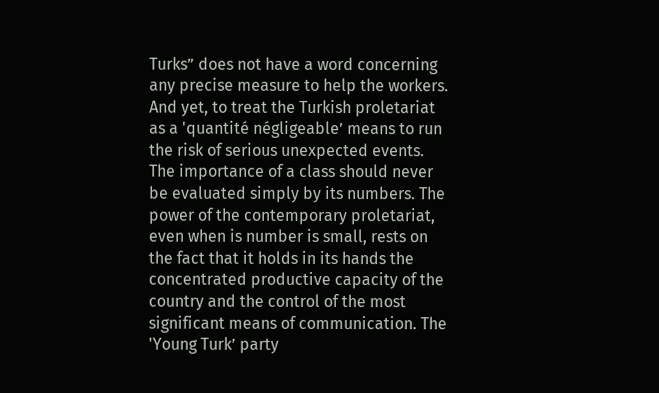Turks” does not have a word concerning any precise measure to help the workers. And yet, to treat the Turkish proletariat as a 'quantité négligeable’ means to run the risk of serious unexpected events. The importance of a class should never be evaluated simply by its numbers. The power of the contemporary proletariat, even when is number is small, rests on the fact that it holds in its hands the concentrated productive capacity of the country and the control of the most significant means of communication. The 'Young Turk’ party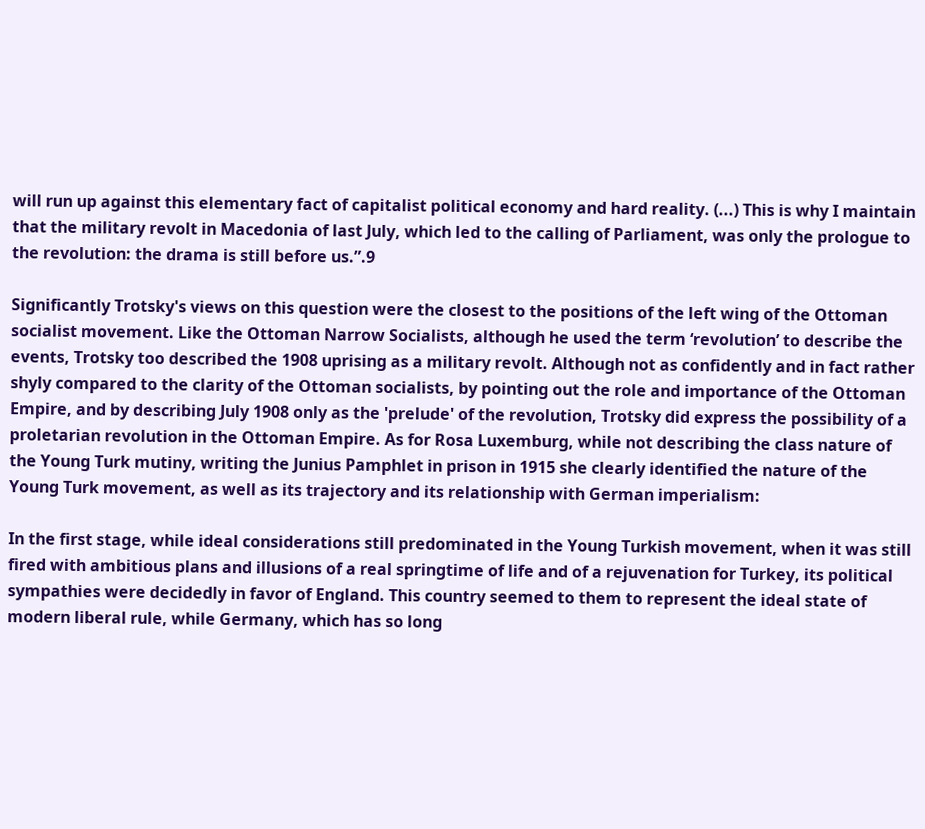will run up against this elementary fact of capitalist political economy and hard reality. (...) This is why I maintain that the military revolt in Macedonia of last July, which led to the calling of Parliament, was only the prologue to the revolution: the drama is still before us.”.9

Significantly Trotsky's views on this question were the closest to the positions of the left wing of the Ottoman socialist movement. Like the Ottoman Narrow Socialists, although he used the term ‘revolution’ to describe the events, Trotsky too described the 1908 uprising as a military revolt. Although not as confidently and in fact rather shyly compared to the clarity of the Ottoman socialists, by pointing out the role and importance of the Ottoman Empire, and by describing July 1908 only as the 'prelude' of the revolution, Trotsky did express the possibility of a proletarian revolution in the Ottoman Empire. As for Rosa Luxemburg, while not describing the class nature of the Young Turk mutiny, writing the Junius Pamphlet in prison in 1915 she clearly identified the nature of the Young Turk movement, as well as its trajectory and its relationship with German imperialism:

In the first stage, while ideal considerations still predominated in the Young Turkish movement, when it was still fired with ambitious plans and illusions of a real springtime of life and of a rejuvenation for Turkey, its political sympathies were decidedly in favor of England. This country seemed to them to represent the ideal state of modern liberal rule, while Germany, which has so long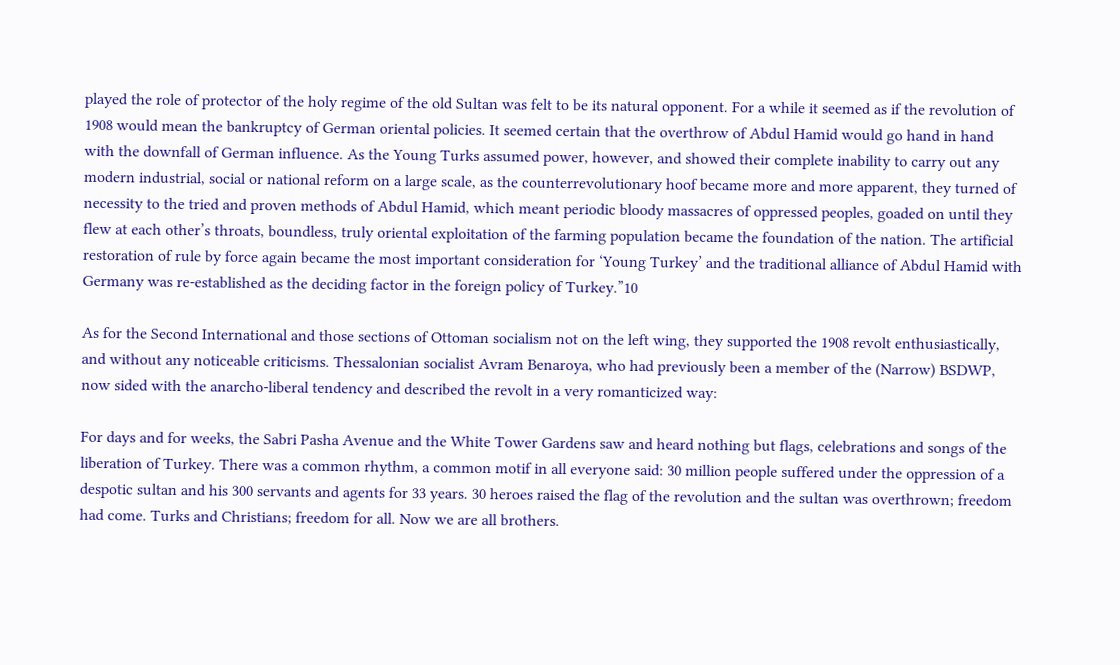played the role of protector of the holy regime of the old Sultan was felt to be its natural opponent. For a while it seemed as if the revolution of 1908 would mean the bankruptcy of German oriental policies. It seemed certain that the overthrow of Abdul Hamid would go hand in hand with the downfall of German influence. As the Young Turks assumed power, however, and showed their complete inability to carry out any modern industrial, social or national reform on a large scale, as the counterrevolutionary hoof became more and more apparent, they turned of necessity to the tried and proven methods of Abdul Hamid, which meant periodic bloody massacres of oppressed peoples, goaded on until they flew at each other’s throats, boundless, truly oriental exploitation of the farming population became the foundation of the nation. The artificial restoration of rule by force again became the most important consideration for ‘Young Turkey’ and the traditional alliance of Abdul Hamid with Germany was re-established as the deciding factor in the foreign policy of Turkey.”10

As for the Second International and those sections of Ottoman socialism not on the left wing, they supported the 1908 revolt enthusiastically, and without any noticeable criticisms. Thessalonian socialist Avram Benaroya, who had previously been a member of the (Narrow) BSDWP, now sided with the anarcho-liberal tendency and described the revolt in a very romanticized way:

For days and for weeks, the Sabri Pasha Avenue and the White Tower Gardens saw and heard nothing but flags, celebrations and songs of the liberation of Turkey. There was a common rhythm, a common motif in all everyone said: 30 million people suffered under the oppression of a despotic sultan and his 300 servants and agents for 33 years. 30 heroes raised the flag of the revolution and the sultan was overthrown; freedom had come. Turks and Christians; freedom for all. Now we are all brothers.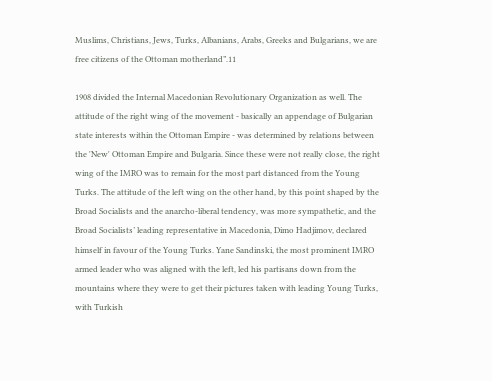Muslims, Christians, Jews, Turks, Albanians, Arabs, Greeks and Bulgarians, we are free citizens of the Ottoman motherland”.11

1908 divided the Internal Macedonian Revolutionary Organization as well. The attitude of the right wing of the movement - basically an appendage of Bulgarian state interests within the Ottoman Empire - was determined by relations between the 'New' Ottoman Empire and Bulgaria. Since these were not really close, the right wing of the IMRO was to remain for the most part distanced from the Young Turks. The attitude of the left wing on the other hand, by this point shaped by the Broad Socialists and the anarcho-liberal tendency, was more sympathetic, and the Broad Socialists’ leading representative in Macedonia, Dimo Hadjimov, declared himself in favour of the Young Turks. Yane Sandinski, the most prominent IMRO armed leader who was aligned with the left, led his partisans down from the mountains where they were to get their pictures taken with leading Young Turks, with Turkish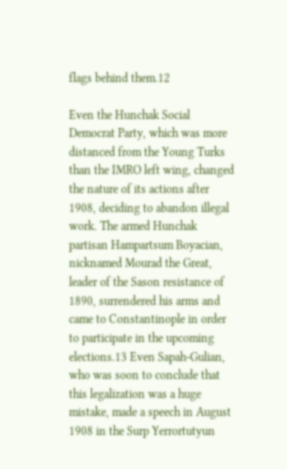flags behind them.12

Even the Hunchak Social Democrat Party, which was more distanced from the Young Turks than the IMRO left wing, changed the nature of its actions after 1908, deciding to abandon illegal work. The armed Hunchak partisan Hampartsum Boyacian, nicknamed Mourad the Great, leader of the Sason resistance of 1890, surrendered his arms and came to Constantinople in order to participate in the upcoming elections.13 Even Sapah-Gulian, who was soon to conclude that this legalization was a huge mistake, made a speech in August 1908 in the Surp Yerrortutyun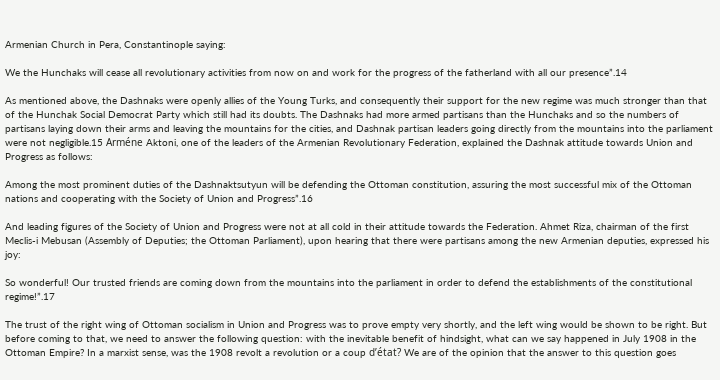Armenian Church in Pera, Constantinople saying:

We the Hunchaks will cease all revolutionary activities from now on and work for the progress of the fatherland with all our presence”.14

As mentioned above, the Dashnaks were openly allies of the Young Turks, and consequently their support for the new regime was much stronger than that of the Hunchak Social Democrat Party which still had its doubts. The Dashnaks had more armed partisans than the Hunchaks and so the numbers of partisans laying down their arms and leaving the mountains for the cities, and Dashnak partisan leaders going directly from the mountains into the parliament were not negligible.15 Arméne Aktoni, one of the leaders of the Armenian Revolutionary Federation, explained the Dashnak attitude towards Union and Progress as follows:

Among the most prominent duties of the Dashnaktsutyun will be defending the Ottoman constitution, assuring the most successful mix of the Ottoman nations and cooperating with the Society of Union and Progress”.16

And leading figures of the Society of Union and Progress were not at all cold in their attitude towards the Federation. Ahmet Riza, chairman of the first Meclis-i Mebusan (Assembly of Deputies; the Ottoman Parliament), upon hearing that there were partisans among the new Armenian deputies, expressed his joy:

So wonderful! Our trusted friends are coming down from the mountains into the parliament in order to defend the establishments of the constitutional regime!”.17

The trust of the right wing of Ottoman socialism in Union and Progress was to prove empty very shortly, and the left wing would be shown to be right. But before coming to that, we need to answer the following question: with the inevitable benefit of hindsight, what can we say happened in July 1908 in the Ottoman Empire? In a marxist sense, was the 1908 revolt a revolution or a coup d’état? We are of the opinion that the answer to this question goes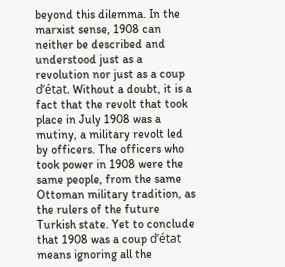beyond this dilemma. In the marxist sense, 1908 can neither be described and understood just as a revolution nor just as a coup d’état. Without a doubt, it is a fact that the revolt that took place in July 1908 was a mutiny, a military revolt led by officers. The officers who took power in 1908 were the same people, from the same Ottoman military tradition, as the rulers of the future Turkish state. Yet to conclude that 1908 was a coup d’état means ignoring all the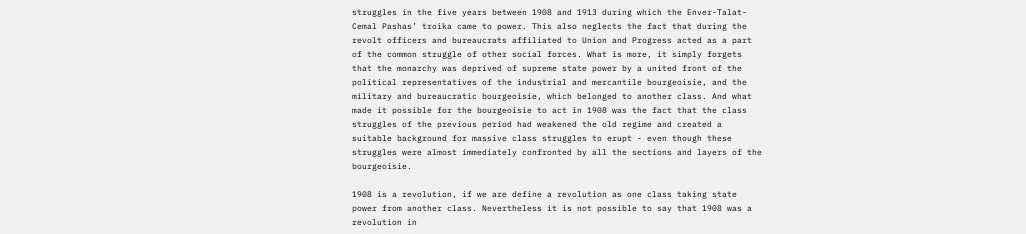struggles in the five years between 1908 and 1913 during which the Enver-Talat-Cemal Pashas’ troika came to power. This also neglects the fact that during the revolt officers and bureaucrats affiliated to Union and Progress acted as a part of the common struggle of other social forces. What is more, it simply forgets that the monarchy was deprived of supreme state power by a united front of the political representatives of the industrial and mercantile bourgeoisie, and the military and bureaucratic bourgeoisie, which belonged to another class. And what made it possible for the bourgeoisie to act in 1908 was the fact that the class struggles of the previous period had weakened the old regime and created a suitable background for massive class struggles to erupt - even though these struggles were almost immediately confronted by all the sections and layers of the bourgeoisie.

1908 is a revolution, if we are define a revolution as one class taking state power from another class. Nevertheless it is not possible to say that 1908 was a revolution in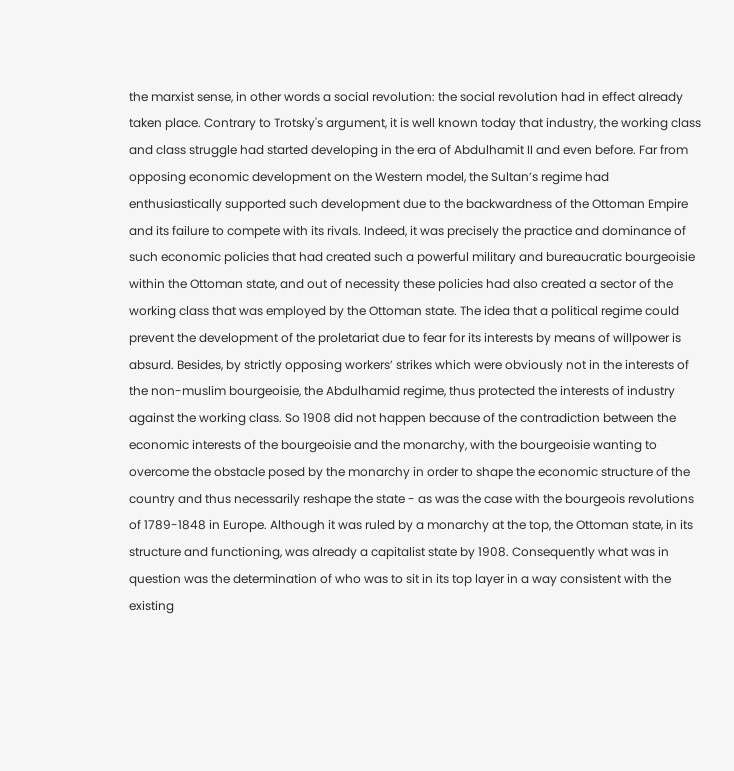the marxist sense, in other words a social revolution: the social revolution had in effect already taken place. Contrary to Trotsky's argument, it is well known today that industry, the working class and class struggle had started developing in the era of Abdulhamit II and even before. Far from opposing economic development on the Western model, the Sultan’s regime had enthusiastically supported such development due to the backwardness of the Ottoman Empire and its failure to compete with its rivals. Indeed, it was precisely the practice and dominance of such economic policies that had created such a powerful military and bureaucratic bourgeoisie within the Ottoman state, and out of necessity these policies had also created a sector of the working class that was employed by the Ottoman state. The idea that a political regime could prevent the development of the proletariat due to fear for its interests by means of willpower is absurd. Besides, by strictly opposing workers’ strikes which were obviously not in the interests of the non-muslim bourgeoisie, the Abdulhamid regime, thus protected the interests of industry against the working class. So 1908 did not happen because of the contradiction between the economic interests of the bourgeoisie and the monarchy, with the bourgeoisie wanting to overcome the obstacle posed by the monarchy in order to shape the economic structure of the country and thus necessarily reshape the state - as was the case with the bourgeois revolutions of 1789-1848 in Europe. Although it was ruled by a monarchy at the top, the Ottoman state, in its structure and functioning, was already a capitalist state by 1908. Consequently what was in question was the determination of who was to sit in its top layer in a way consistent with the existing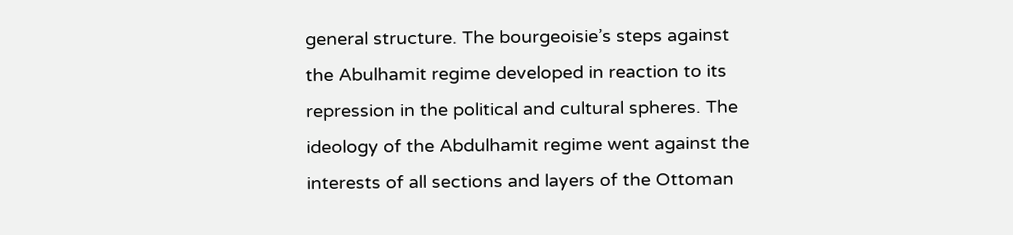general structure. The bourgeoisie’s steps against the Abulhamit regime developed in reaction to its repression in the political and cultural spheres. The ideology of the Abdulhamit regime went against the interests of all sections and layers of the Ottoman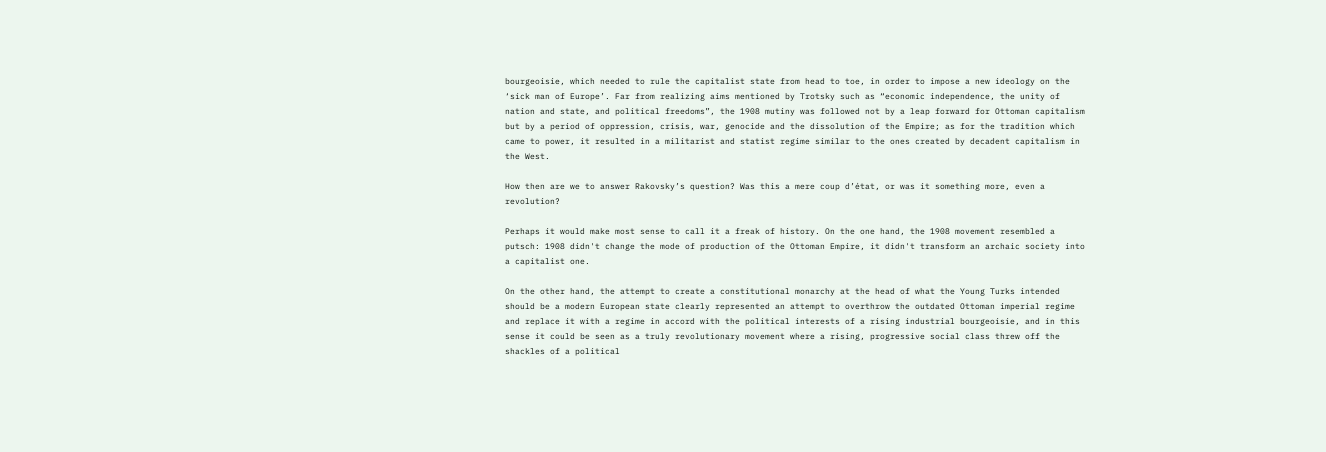bourgeoisie, which needed to rule the capitalist state from head to toe, in order to impose a new ideology on the ‘sick man of Europe’. Far from realizing aims mentioned by Trotsky such as “economic independence, the unity of nation and state, and political freedoms”, the 1908 mutiny was followed not by a leap forward for Ottoman capitalism but by a period of oppression, crisis, war, genocide and the dissolution of the Empire; as for the tradition which came to power, it resulted in a militarist and statist regime similar to the ones created by decadent capitalism in the West.

How then are we to answer Rakovsky’s question? Was this a mere coup d’état, or was it something more, even a revolution?

Perhaps it would make most sense to call it a freak of history. On the one hand, the 1908 movement resembled a putsch: 1908 didn't change the mode of production of the Ottoman Empire, it didn't transform an archaic society into a capitalist one.

On the other hand, the attempt to create a constitutional monarchy at the head of what the Young Turks intended should be a modern European state clearly represented an attempt to overthrow the outdated Ottoman imperial regime and replace it with a regime in accord with the political interests of a rising industrial bourgeoisie, and in this sense it could be seen as a truly revolutionary movement where a rising, progressive social class threw off the shackles of a political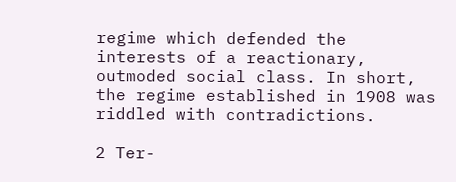regime which defended the interests of a reactionary, outmoded social class. In short, the regime established in 1908 was riddled with contradictions.

2 Ter-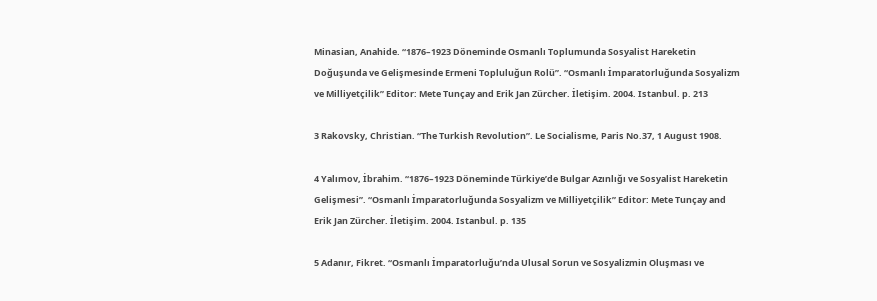Minasian, Anahide. “1876–1923 Döneminde Osmanlı Toplumunda Sosyalist Hareketin Doğuşunda ve Gelişmesinde Ermeni Topluluğun Rolü”. “Osmanlı İmparatorluğunda Sosyalizm ve Milliyetçilik” Editor: Mete Tunçay and Erik Jan Zürcher. İletişim. 2004. Istanbul. p. 213

3 Rakovsky, Christian. “The Turkish Revolution”. Le Socialisme, Paris No.37, 1 August 1908.

4 Yalımov, İbrahim. “1876–1923 Döneminde Türkiye’de Bulgar Azınlığı ve Sosyalist Hareketin Gelişmesi”. “Osmanlı İmparatorluğunda Sosyalizm ve Milliyetçilik” Editor: Mete Tunçay and Erik Jan Zürcher. İletişim. 2004. Istanbul. p. 135

5 Adanır, Fikret. “Osmanlı İmparatorluğu’nda Ulusal Sorun ve Sosyalizmin Oluşması ve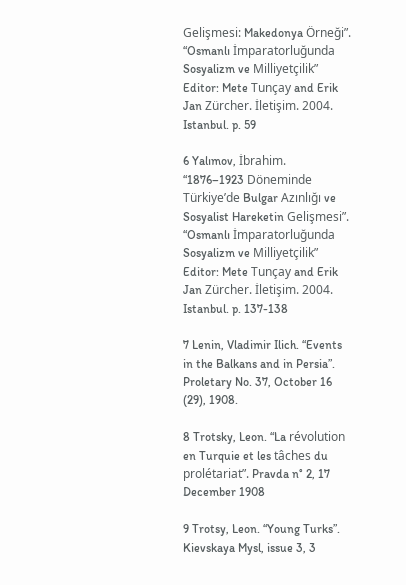Gelişmesi: Makedonya Örneği”. “Osmanlı İmparatorluğunda Sosyalizm ve Milliyetçilik” Editor: Mete Tunçay and Erik Jan Zürcher. İletişim. 2004. Istanbul. p. 59

6 Yalımov, İbrahim. “1876–1923 Döneminde Türkiye’de Bulgar Azınlığı ve Sosyalist Hareketin Gelişmesi”. “Osmanlı İmparatorluğunda Sosyalizm ve Milliyetçilik” Editor: Mete Tunçay and Erik Jan Zürcher. İletişim. 2004. Istanbul. p. 137-138

7 Lenin, Vladimir Ilich. “Events in the Balkans and in Persia”. Proletary No. 37, October 16 (29), 1908.

8 Trotsky, Leon. “La révolution en Turquie et les tâches du prolétariat”. Pravda n° 2, 17 December 1908

9 Trotsy, Leon. “Young Turks”. Kievskaya Mysl, issue 3, 3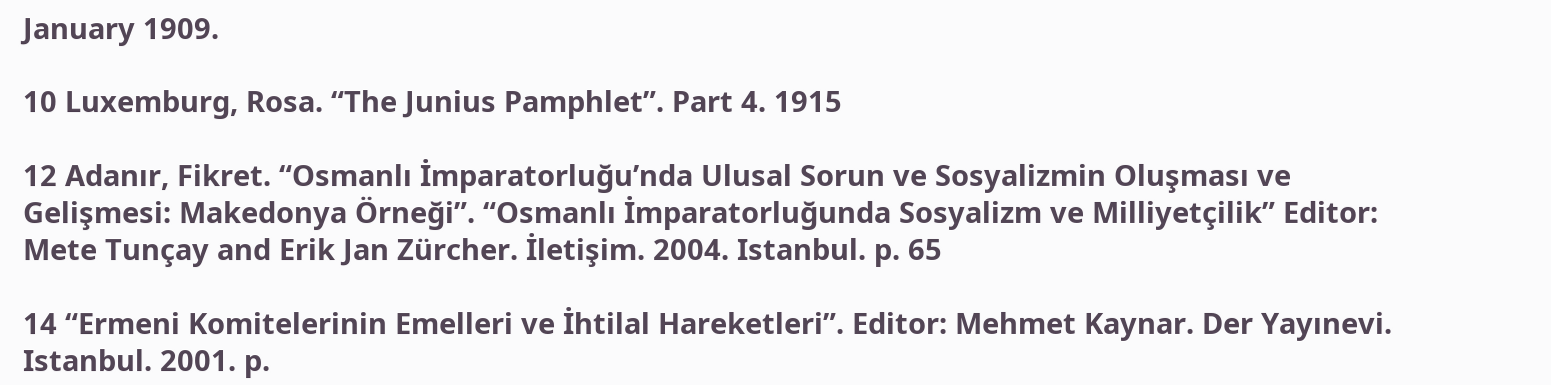January 1909.

10 Luxemburg, Rosa. “The Junius Pamphlet”. Part 4. 1915

12 Adanır, Fikret. “Osmanlı İmparatorluğu’nda Ulusal Sorun ve Sosyalizmin Oluşması ve Gelişmesi: Makedonya Örneği”. “Osmanlı İmparatorluğunda Sosyalizm ve Milliyetçilik” Editor: Mete Tunçay and Erik Jan Zürcher. İletişim. 2004. Istanbul. p. 65

14 “Ermeni Komitelerinin Emelleri ve İhtilal Hareketleri”. Editor: Mehmet Kaynar. Der Yayınevi. Istanbul. 2001. p.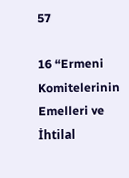57

16 “Ermeni Komitelerinin Emelleri ve İhtilal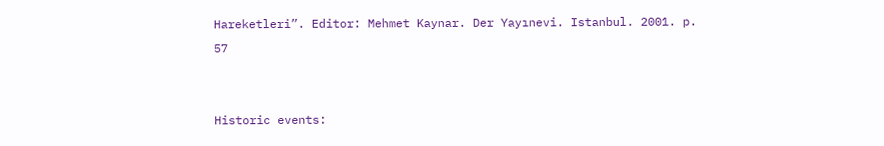Hareketleri”. Editor: Mehmet Kaynar. Der Yayınevi. Istanbul. 2001. p. 57


Historic events: